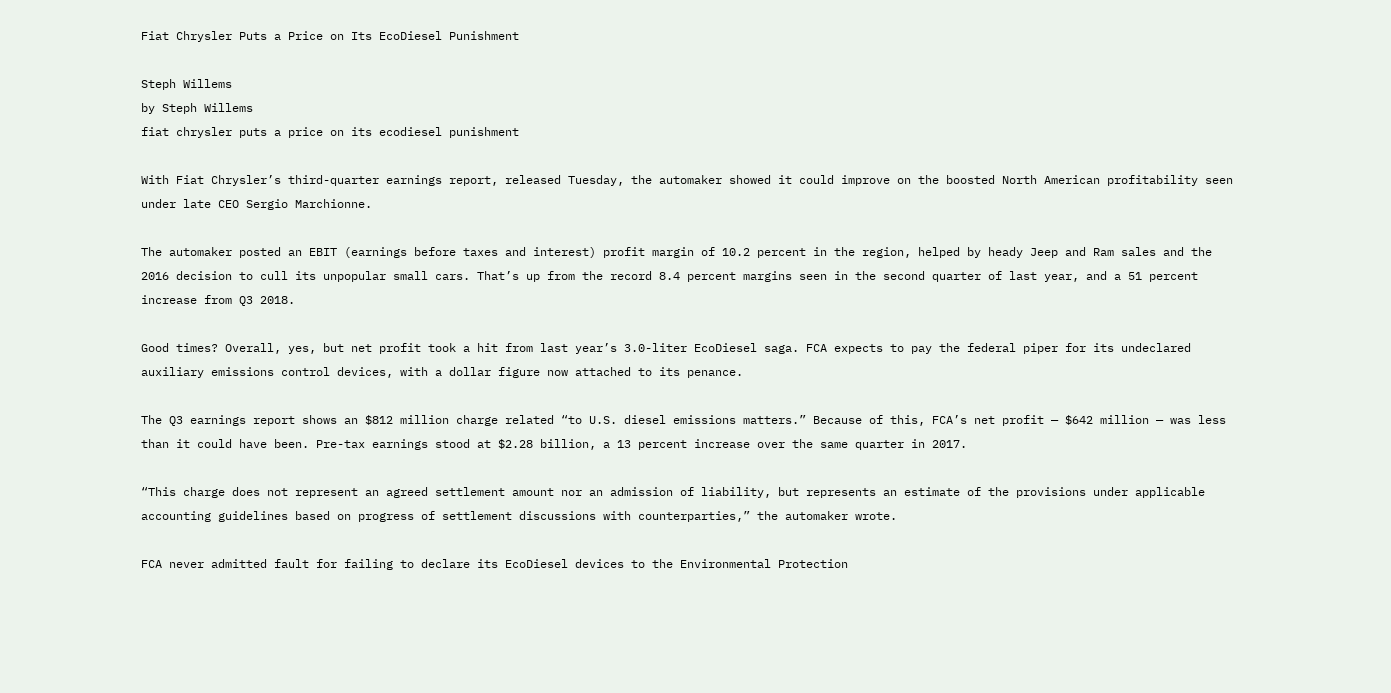Fiat Chrysler Puts a Price on Its EcoDiesel Punishment

Steph Willems
by Steph Willems
fiat chrysler puts a price on its ecodiesel punishment

With Fiat Chrysler’s third-quarter earnings report, released Tuesday, the automaker showed it could improve on the boosted North American profitability seen under late CEO Sergio Marchionne.

The automaker posted an EBIT (earnings before taxes and interest) profit margin of 10.2 percent in the region, helped by heady Jeep and Ram sales and the 2016 decision to cull its unpopular small cars. That’s up from the record 8.4 percent margins seen in the second quarter of last year, and a 51 percent increase from Q3 2018.

Good times? Overall, yes, but net profit took a hit from last year’s 3.0-liter EcoDiesel saga. FCA expects to pay the federal piper for its undeclared auxiliary emissions control devices, with a dollar figure now attached to its penance.

The Q3 earnings report shows an $812 million charge related “to U.S. diesel emissions matters.” Because of this, FCA’s net profit — $642 million — was less than it could have been. Pre-tax earnings stood at $2.28 billion, a 13 percent increase over the same quarter in 2017.

“This charge does not represent an agreed settlement amount nor an admission of liability, but represents an estimate of the provisions under applicable accounting guidelines based on progress of settlement discussions with counterparties,” the automaker wrote.

FCA never admitted fault for failing to declare its EcoDiesel devices to the Environmental Protection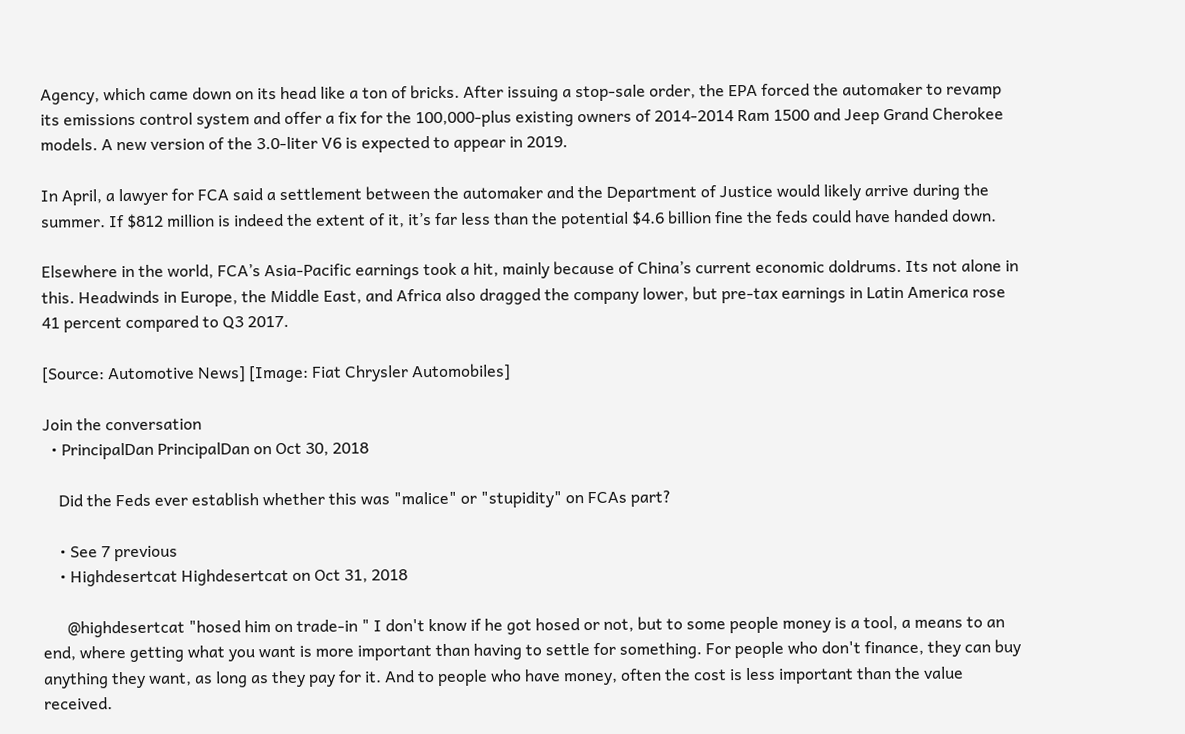Agency, which came down on its head like a ton of bricks. After issuing a stop-sale order, the EPA forced the automaker to revamp its emissions control system and offer a fix for the 100,000-plus existing owners of 2014-2014 Ram 1500 and Jeep Grand Cherokee models. A new version of the 3.0-liter V6 is expected to appear in 2019.

In April, a lawyer for FCA said a settlement between the automaker and the Department of Justice would likely arrive during the summer. If $812 million is indeed the extent of it, it’s far less than the potential $4.6 billion fine the feds could have handed down.

Elsewhere in the world, FCA’s Asia-Pacific earnings took a hit, mainly because of China’s current economic doldrums. Its not alone in this. Headwinds in Europe, the Middle East, and Africa also dragged the company lower, but pre-tax earnings in Latin America rose 41 percent compared to Q3 2017.

[Source: Automotive News] [Image: Fiat Chrysler Automobiles]

Join the conversation
  • PrincipalDan PrincipalDan on Oct 30, 2018

    Did the Feds ever establish whether this was "malice" or "stupidity" on FCAs part?

    • See 7 previous
    • Highdesertcat Highdesertcat on Oct 31, 2018

      @highdesertcat "hosed him on trade-in " I don't know if he got hosed or not, but to some people money is a tool, a means to an end, where getting what you want is more important than having to settle for something. For people who don't finance, they can buy anything they want, as long as they pay for it. And to people who have money, often the cost is less important than the value received.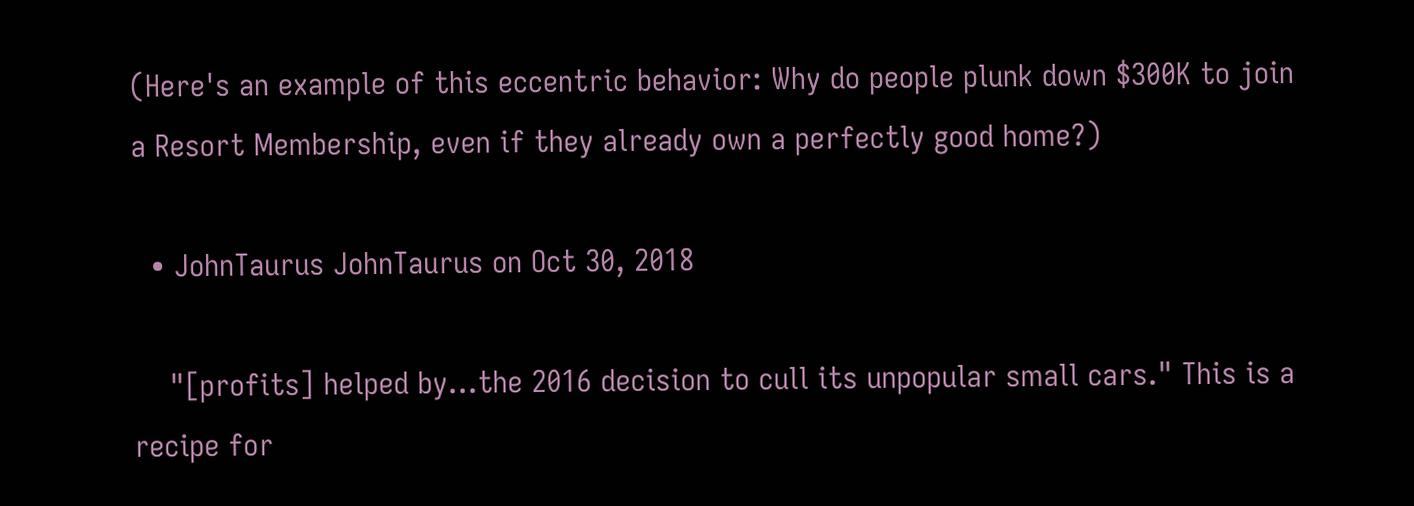(Here's an example of this eccentric behavior: Why do people plunk down $300K to join a Resort Membership, even if they already own a perfectly good home?)

  • JohnTaurus JohnTaurus on Oct 30, 2018

    "[profits] helped by...the 2016 decision to cull its unpopular small cars." This is a recipe for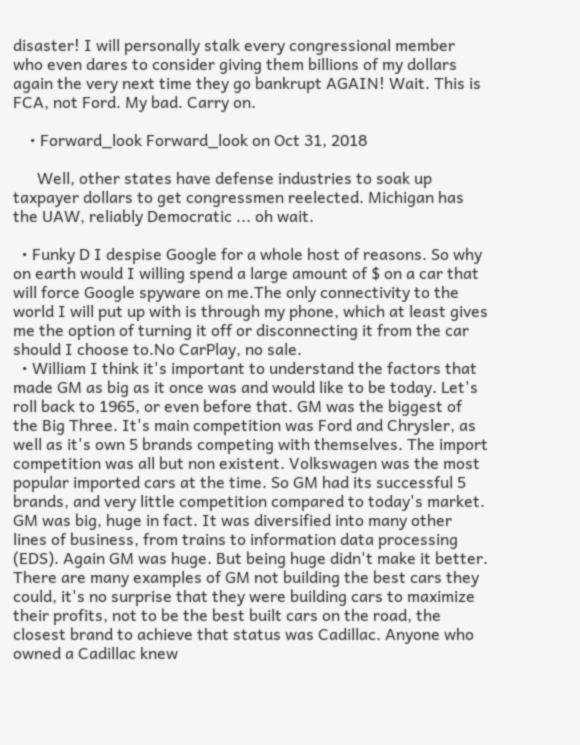disaster! I will personally stalk every congressional member who even dares to consider giving them billions of my dollars again the very next time they go bankrupt AGAIN! Wait. This is FCA, not Ford. My bad. Carry on.

    • Forward_look Forward_look on Oct 31, 2018

      Well, other states have defense industries to soak up taxpayer dollars to get congressmen reelected. Michigan has the UAW, reliably Democratic ... oh wait.

  • Funky D I despise Google for a whole host of reasons. So why on earth would I willing spend a large amount of $ on a car that will force Google spyware on me.The only connectivity to the world I will put up with is through my phone, which at least gives me the option of turning it off or disconnecting it from the car should I choose to.No CarPlay, no sale.
  • William I think it's important to understand the factors that made GM as big as it once was and would like to be today. Let's roll back to 1965, or even before that. GM was the biggest of the Big Three. It's main competition was Ford and Chrysler, as well as it's own 5 brands competing with themselves. The import competition was all but non existent. Volkswagen was the most popular imported cars at the time. So GM had its successful 5 brands, and very little competition compared to today's market. GM was big, huge in fact. It was diversified into many other lines of business, from trains to information data processing (EDS). Again GM was huge. But being huge didn't make it better. There are many examples of GM not building the best cars they could, it's no surprise that they were building cars to maximize their profits, not to be the best built cars on the road, the closest brand to achieve that status was Cadillac. Anyone who owned a Cadillac knew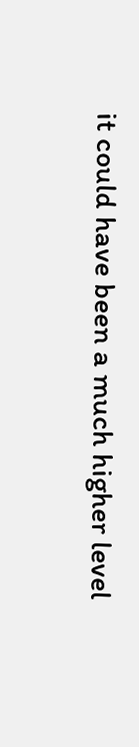it could have been a much higher level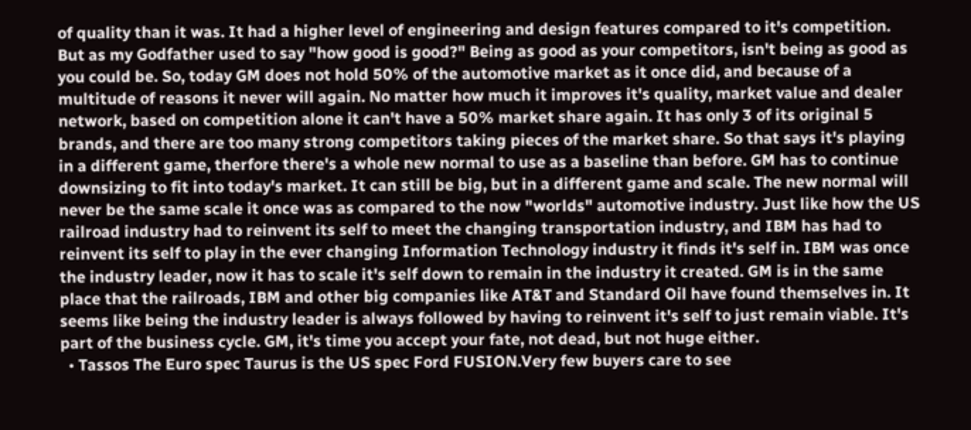of quality than it was. It had a higher level of engineering and design features compared to it's competition. But as my Godfather used to say "how good is good?" Being as good as your competitors, isn't being as good as you could be. So, today GM does not hold 50% of the automotive market as it once did, and because of a multitude of reasons it never will again. No matter how much it improves it's quality, market value and dealer network, based on competition alone it can't have a 50% market share again. It has only 3 of its original 5 brands, and there are too many strong competitors taking pieces of the market share. So that says it's playing in a different game, therfore there's a whole new normal to use as a baseline than before. GM has to continue downsizing to fit into today's market. It can still be big, but in a different game and scale. The new normal will never be the same scale it once was as compared to the now "worlds" automotive industry. Just like how the US railroad industry had to reinvent its self to meet the changing transportation industry, and IBM has had to reinvent its self to play in the ever changing Information Technology industry it finds it's self in. IBM was once the industry leader, now it has to scale it's self down to remain in the industry it created. GM is in the same place that the railroads, IBM and other big companies like AT&T and Standard Oil have found themselves in. It seems like being the industry leader is always followed by having to reinvent it's self to just remain viable. It's part of the business cycle. GM, it's time you accept your fate, not dead, but not huge either.
  • Tassos The Euro spec Taurus is the US spec Ford FUSION.Very few buyers care to see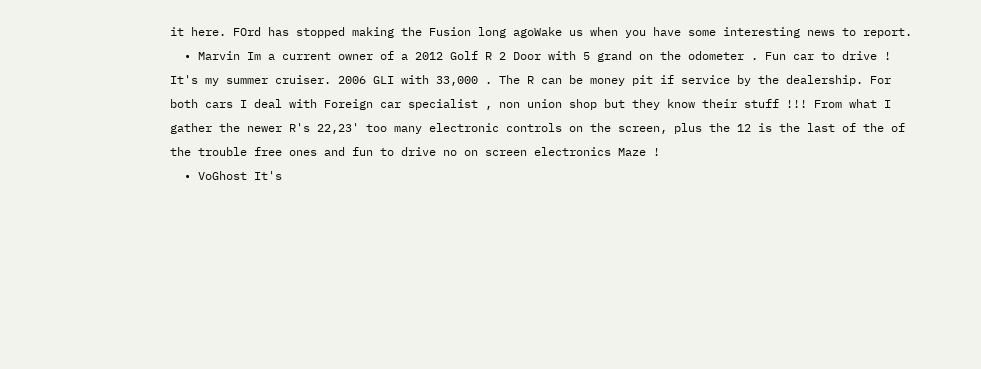it here. FOrd has stopped making the Fusion long agoWake us when you have some interesting news to report.
  • Marvin Im a current owner of a 2012 Golf R 2 Door with 5 grand on the odometer . Fun car to drive ! It's my summer cruiser. 2006 GLI with 33,000 . The R can be money pit if service by the dealership. For both cars I deal with Foreign car specialist , non union shop but they know their stuff !!! From what I gather the newer R's 22,23' too many electronic controls on the screen, plus the 12 is the last of the of the trouble free ones and fun to drive no on screen electronics Maze !
  • VoGhost It's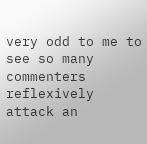very odd to me to see so many commenters reflexively attack an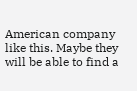American company like this. Maybe they will be able to find a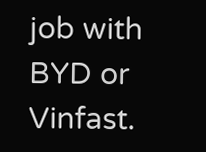job with BYD or Vinfast.